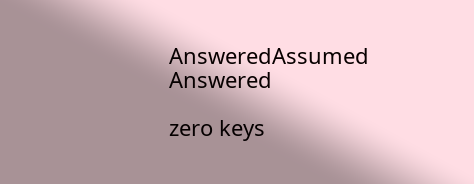AnsweredAssumed Answered

zero keys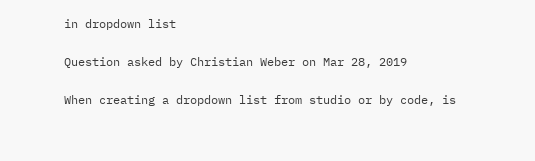in dropdown list

Question asked by Christian Weber on Mar 28, 2019

When creating a dropdown list from studio or by code, is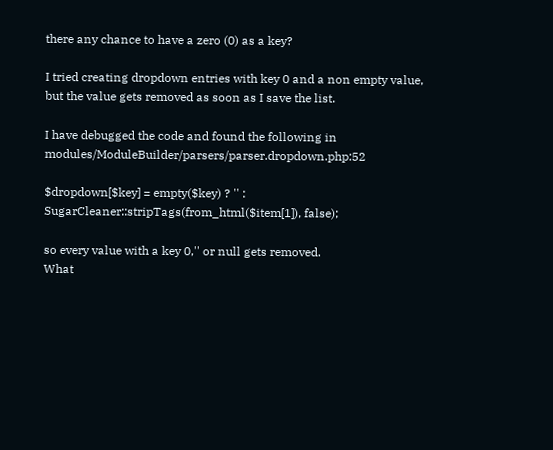there any chance to have a zero (0) as a key?

I tried creating dropdown entries with key 0 and a non empty value, but the value gets removed as soon as I save the list.

I have debugged the code and found the following in modules/ModuleBuilder/parsers/parser.dropdown.php:52

$dropdown[$key] = empty($key) ? '' : SugarCleaner::stripTags(from_html($item[1]), false);

so every value with a key 0,'' or null gets removed.
What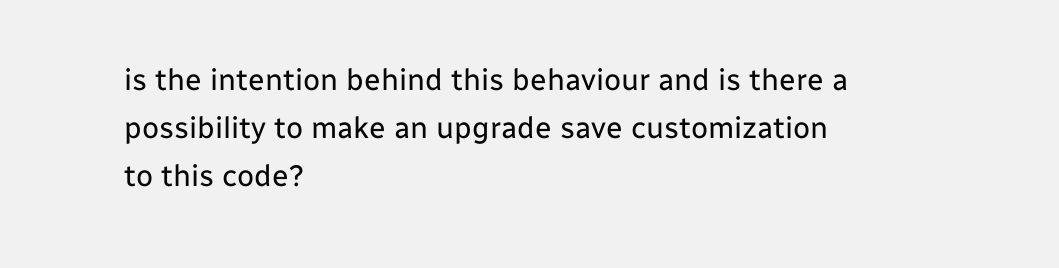is the intention behind this behaviour and is there a possibility to make an upgrade save customization
to this code?